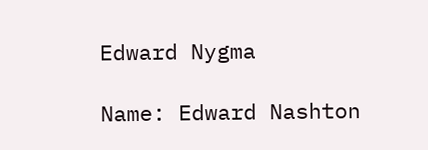Edward Nygma

Name: Edward Nashton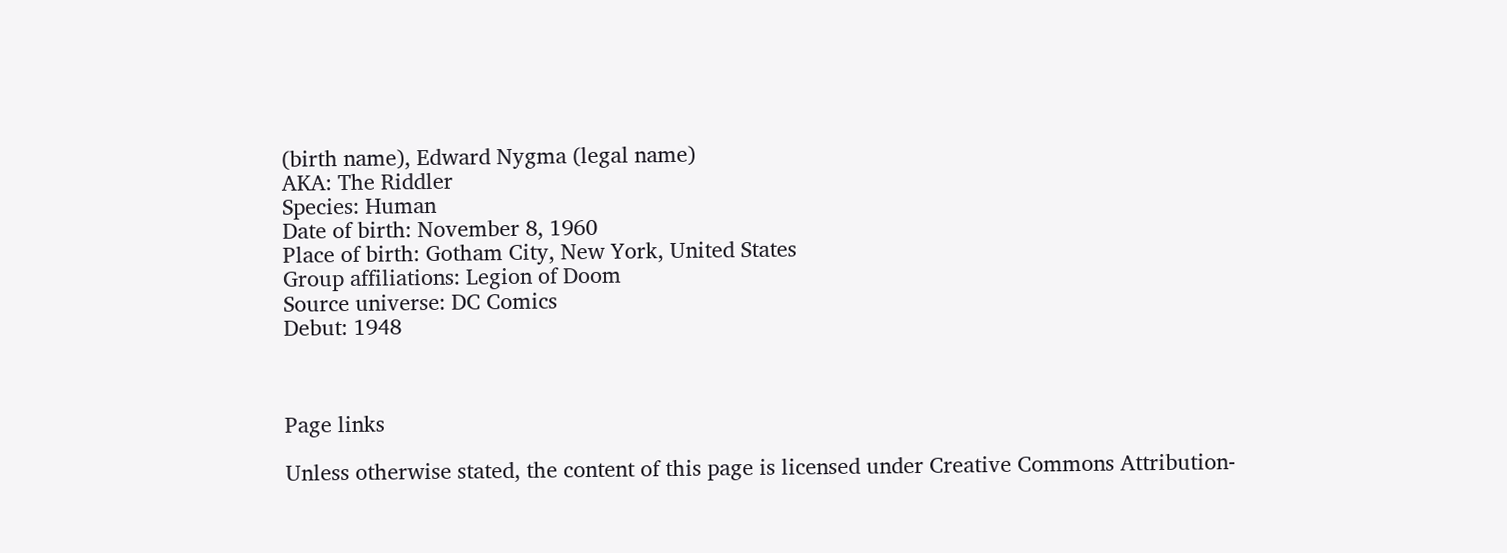(birth name), Edward Nygma (legal name)
AKA: The Riddler
Species: Human
Date of birth: November 8, 1960
Place of birth: Gotham City, New York, United States
Group affiliations: Legion of Doom
Source universe: DC Comics
Debut: 1948



Page links

Unless otherwise stated, the content of this page is licensed under Creative Commons Attribution-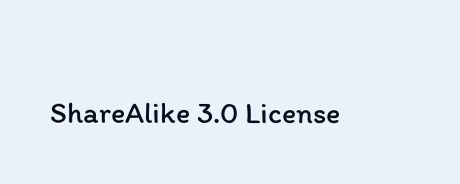ShareAlike 3.0 License